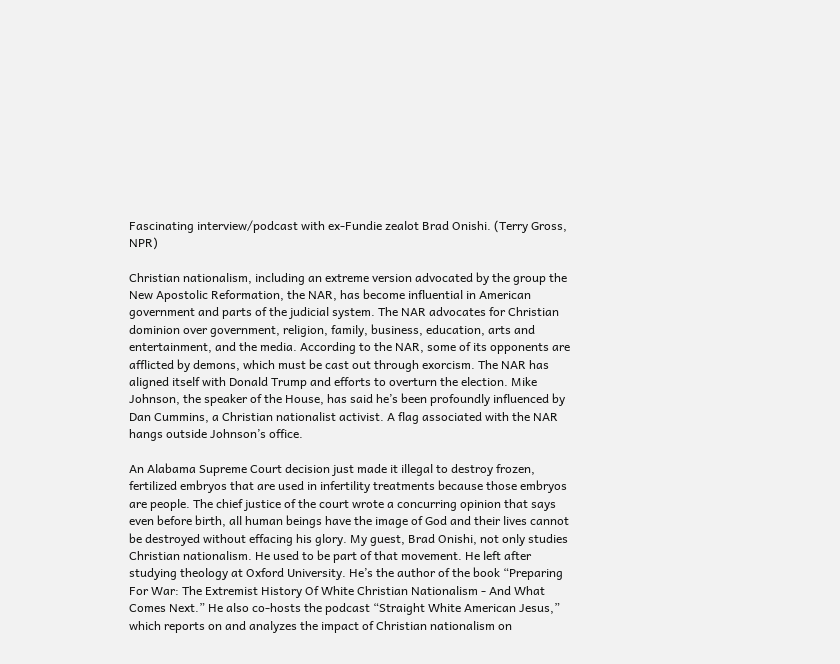Fascinating interview/podcast with ex-Fundie zealot Brad Onishi. (Terry Gross, NPR)

Christian nationalism, including an extreme version advocated by the group the New Apostolic Reformation, the NAR, has become influential in American government and parts of the judicial system. The NAR advocates for Christian dominion over government, religion, family, business, education, arts and entertainment, and the media. According to the NAR, some of its opponents are afflicted by demons, which must be cast out through exorcism. The NAR has aligned itself with Donald Trump and efforts to overturn the election. Mike Johnson, the speaker of the House, has said he’s been profoundly influenced by Dan Cummins, a Christian nationalist activist. A flag associated with the NAR hangs outside Johnson’s office.

An Alabama Supreme Court decision just made it illegal to destroy frozen, fertilized embryos that are used in infertility treatments because those embryos are people. The chief justice of the court wrote a concurring opinion that says even before birth, all human beings have the image of God and their lives cannot be destroyed without effacing his glory. My guest, Brad Onishi, not only studies Christian nationalism. He used to be part of that movement. He left after studying theology at Oxford University. He’s the author of the book “Preparing For War: The Extremist History Of White Christian Nationalism - And What Comes Next.” He also co-hosts the podcast “Straight White American Jesus,” which reports on and analyzes the impact of Christian nationalism on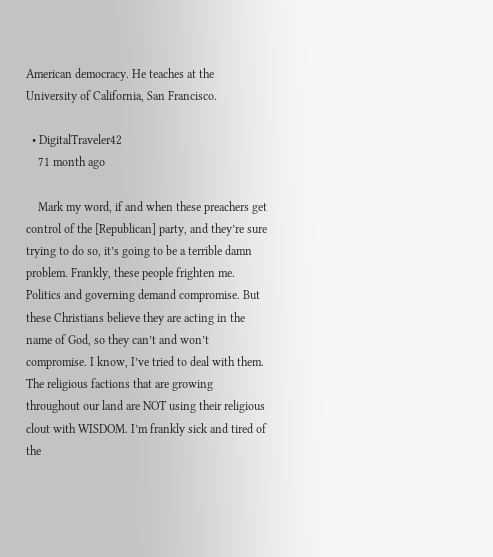American democracy. He teaches at the University of California, San Francisco.

  • DigitalTraveler42
    71 month ago

    Mark my word, if and when these preachers get control of the [Republican] party, and they’re sure trying to do so, it’s going to be a terrible damn problem. Frankly, these people frighten me. Politics and governing demand compromise. But these Christians believe they are acting in the name of God, so they can’t and won’t compromise. I know, I’ve tried to deal with them. The religious factions that are growing throughout our land are NOT using their religious clout with WISDOM. I’m frankly sick and tired of the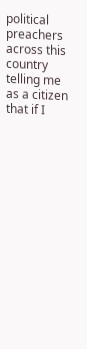political preachers across this country telling me as a citizen that if I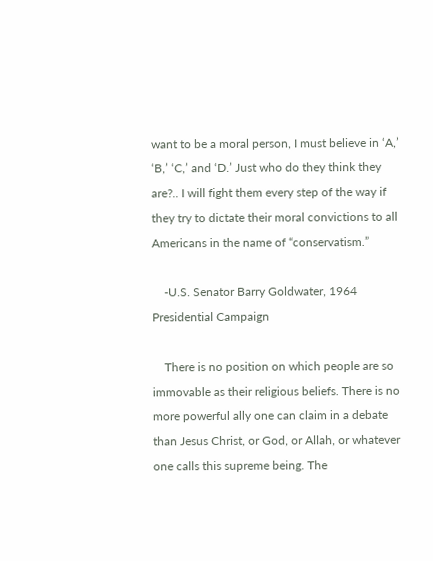want to be a moral person, I must believe in ‘A,’ ‘B,’ ‘C,’ and ‘D.’ Just who do they think they are?.. I will fight them every step of the way if they try to dictate their moral convictions to all Americans in the name of “conservatism.”

    -U.S. Senator Barry Goldwater, 1964 Presidential Campaign

    There is no position on which people are so immovable as their religious beliefs. There is no more powerful ally one can claim in a debate than Jesus Christ, or God, or Allah, or whatever one calls this supreme being. The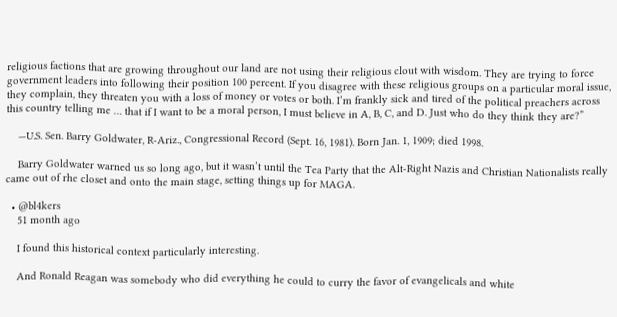religious factions that are growing throughout our land are not using their religious clout with wisdom. They are trying to force government leaders into following their position 100 percent. If you disagree with these religious groups on a particular moral issue, they complain, they threaten you with a loss of money or votes or both. I’m frankly sick and tired of the political preachers across this country telling me … that if I want to be a moral person, I must believe in A, B, C, and D. Just who do they think they are?”

    —U.S. Sen. Barry Goldwater, R-Ariz., Congressional Record (Sept. 16, 1981). Born Jan. 1, 1909; died 1998.

    Barry Goldwater warned us so long ago, but it wasn’t until the Tea Party that the Alt-Right Nazis and Christian Nationalists really came out of rhe closet and onto the main stage, setting things up for MAGA.

  • @bl4kers
    51 month ago

    I found this historical context particularly interesting.

    And Ronald Reagan was somebody who did everything he could to curry the favor of evangelicals and white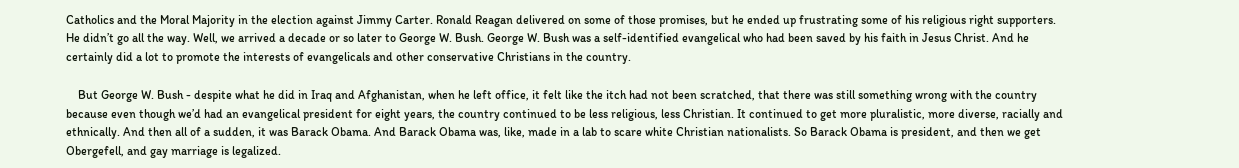Catholics and the Moral Majority in the election against Jimmy Carter. Ronald Reagan delivered on some of those promises, but he ended up frustrating some of his religious right supporters. He didn’t go all the way. Well, we arrived a decade or so later to George W. Bush. George W. Bush was a self-identified evangelical who had been saved by his faith in Jesus Christ. And he certainly did a lot to promote the interests of evangelicals and other conservative Christians in the country.

    But George W. Bush - despite what he did in Iraq and Afghanistan, when he left office, it felt like the itch had not been scratched, that there was still something wrong with the country because even though we’d had an evangelical president for eight years, the country continued to be less religious, less Christian. It continued to get more pluralistic, more diverse, racially and ethnically. And then all of a sudden, it was Barack Obama. And Barack Obama was, like, made in a lab to scare white Christian nationalists. So Barack Obama is president, and then we get Obergefell, and gay marriage is legalized.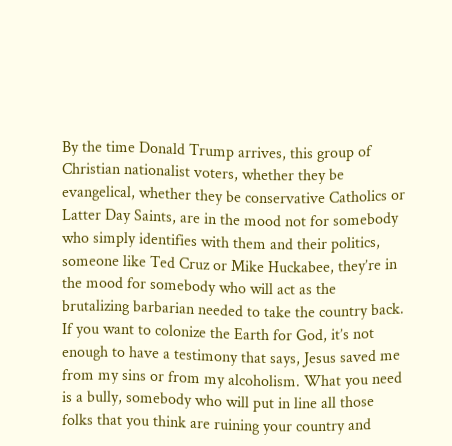By the time Donald Trump arrives, this group of Christian nationalist voters, whether they be evangelical, whether they be conservative Catholics or Latter Day Saints, are in the mood not for somebody who simply identifies with them and their politics, someone like Ted Cruz or Mike Huckabee, they’re in the mood for somebody who will act as the brutalizing barbarian needed to take the country back. If you want to colonize the Earth for God, it’s not enough to have a testimony that says, Jesus saved me from my sins or from my alcoholism. What you need is a bully, somebody who will put in line all those folks that you think are ruining your country and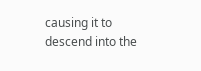causing it to descend into the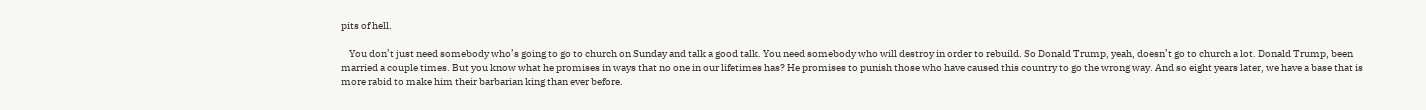pits of hell.

    You don’t just need somebody who’s going to go to church on Sunday and talk a good talk. You need somebody who will destroy in order to rebuild. So Donald Trump, yeah, doesn’t go to church a lot. Donald Trump, been married a couple times. But you know what he promises in ways that no one in our lifetimes has? He promises to punish those who have caused this country to go the wrong way. And so eight years later, we have a base that is more rabid to make him their barbarian king than ever before.